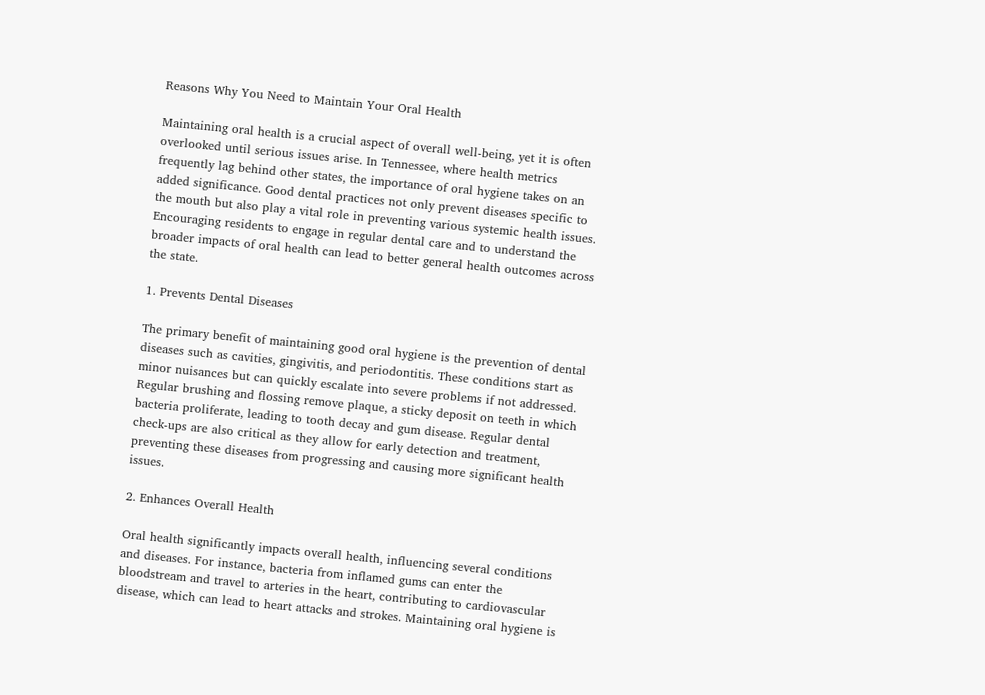Reasons Why You Need to Maintain Your Oral Health

Maintaining oral health is a crucial aspect of overall well-being, yet it is often overlooked until serious issues arise. In Tennessee, where health metrics frequently lag behind other states, the importance of oral hygiene takes on an added significance. Good dental practices not only prevent diseases specific to the mouth but also play a vital role in preventing various systemic health issues. Encouraging residents to engage in regular dental care and to understand the broader impacts of oral health can lead to better general health outcomes across the state.

1. Prevents Dental Diseases

The primary benefit of maintaining good oral hygiene is the prevention of dental diseases such as cavities, gingivitis, and periodontitis. These conditions start as minor nuisances but can quickly escalate into severe problems if not addressed. Regular brushing and flossing remove plaque, a sticky deposit on teeth in which bacteria proliferate, leading to tooth decay and gum disease. Regular dental check-ups are also critical as they allow for early detection and treatment, preventing these diseases from progressing and causing more significant health issues.

2. Enhances Overall Health

Oral health significantly impacts overall health, influencing several conditions and diseases. For instance, bacteria from inflamed gums can enter the bloodstream and travel to arteries in the heart, contributing to cardiovascular disease, which can lead to heart attacks and strokes. Maintaining oral hygiene is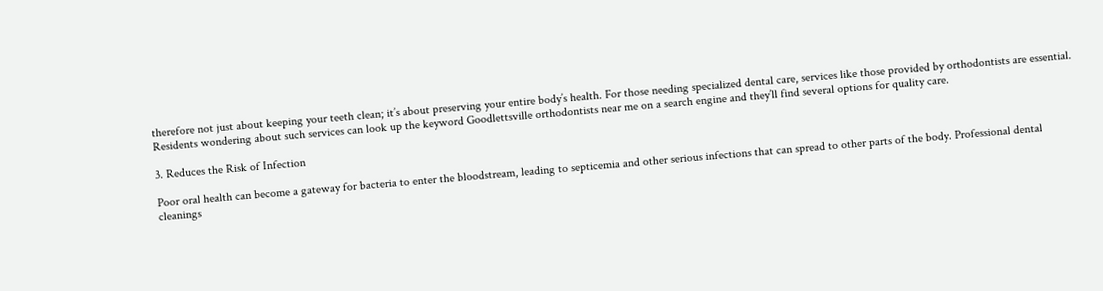therefore not just about keeping your teeth clean; it’s about preserving your entire body’s health. For those needing specialized dental care, services like those provided by orthodontists are essential. Residents wondering about such services can look up the keyword Goodlettsville orthodontists near me on a search engine and they’ll find several options for quality care.

3. Reduces the Risk of Infection

Poor oral health can become a gateway for bacteria to enter the bloodstream, leading to septicemia and other serious infections that can spread to other parts of the body. Professional dental cleanings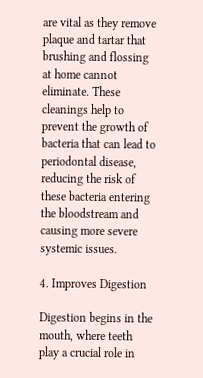are vital as they remove plaque and tartar that brushing and flossing at home cannot eliminate. These cleanings help to prevent the growth of bacteria that can lead to periodontal disease, reducing the risk of these bacteria entering the bloodstream and causing more severe systemic issues.

4. Improves Digestion

Digestion begins in the mouth, where teeth play a crucial role in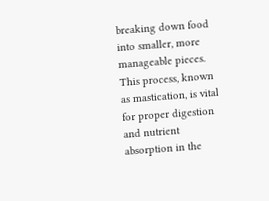breaking down food into smaller, more manageable pieces. This process, known as mastication, is vital for proper digestion and nutrient absorption in the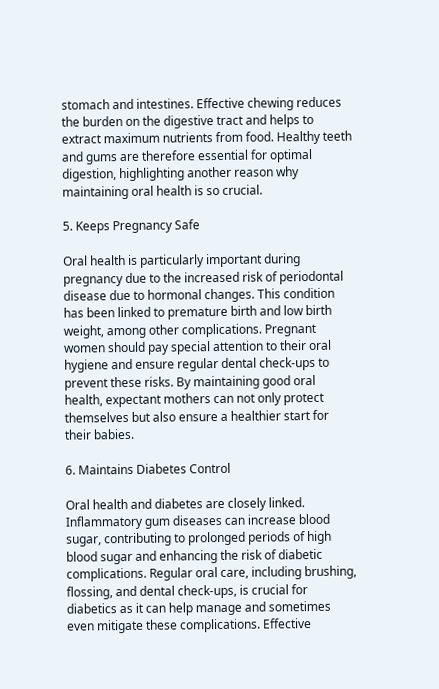stomach and intestines. Effective chewing reduces the burden on the digestive tract and helps to extract maximum nutrients from food. Healthy teeth and gums are therefore essential for optimal digestion, highlighting another reason why maintaining oral health is so crucial.

5. Keeps Pregnancy Safe

Oral health is particularly important during pregnancy due to the increased risk of periodontal disease due to hormonal changes. This condition has been linked to premature birth and low birth weight, among other complications. Pregnant women should pay special attention to their oral hygiene and ensure regular dental check-ups to prevent these risks. By maintaining good oral health, expectant mothers can not only protect themselves but also ensure a healthier start for their babies.

6. Maintains Diabetes Control

Oral health and diabetes are closely linked. Inflammatory gum diseases can increase blood sugar, contributing to prolonged periods of high blood sugar and enhancing the risk of diabetic complications. Regular oral care, including brushing, flossing, and dental check-ups, is crucial for diabetics as it can help manage and sometimes even mitigate these complications. Effective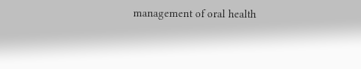management of oral health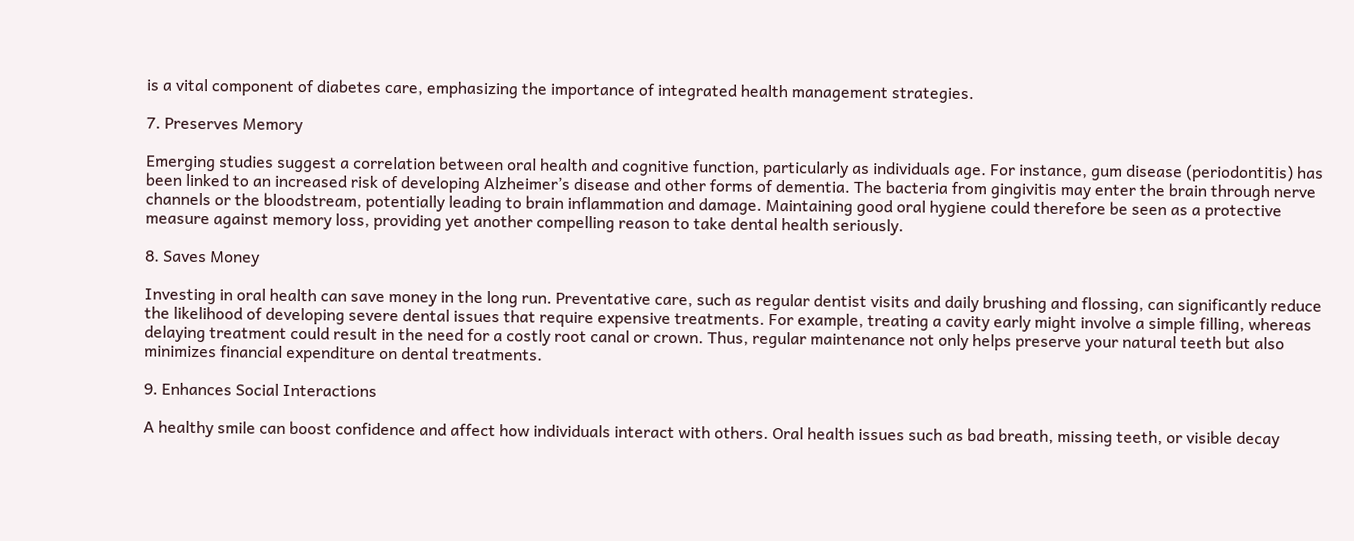is a vital component of diabetes care, emphasizing the importance of integrated health management strategies.

7. Preserves Memory

Emerging studies suggest a correlation between oral health and cognitive function, particularly as individuals age. For instance, gum disease (periodontitis) has been linked to an increased risk of developing Alzheimer’s disease and other forms of dementia. The bacteria from gingivitis may enter the brain through nerve channels or the bloodstream, potentially leading to brain inflammation and damage. Maintaining good oral hygiene could therefore be seen as a protective measure against memory loss, providing yet another compelling reason to take dental health seriously.

8. Saves Money

Investing in oral health can save money in the long run. Preventative care, such as regular dentist visits and daily brushing and flossing, can significantly reduce the likelihood of developing severe dental issues that require expensive treatments. For example, treating a cavity early might involve a simple filling, whereas delaying treatment could result in the need for a costly root canal or crown. Thus, regular maintenance not only helps preserve your natural teeth but also minimizes financial expenditure on dental treatments.

9. Enhances Social Interactions

A healthy smile can boost confidence and affect how individuals interact with others. Oral health issues such as bad breath, missing teeth, or visible decay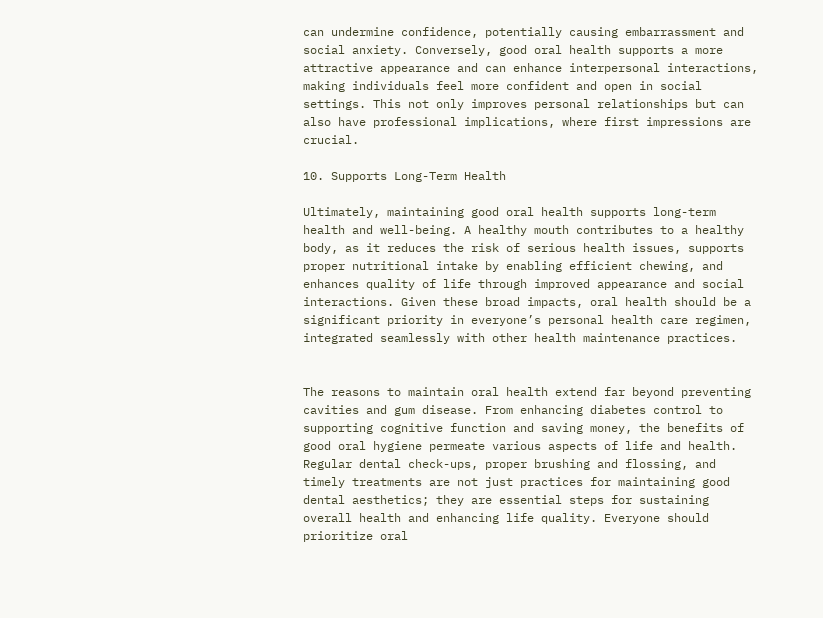can undermine confidence, potentially causing embarrassment and social anxiety. Conversely, good oral health supports a more attractive appearance and can enhance interpersonal interactions, making individuals feel more confident and open in social settings. This not only improves personal relationships but can also have professional implications, where first impressions are crucial.

10. Supports Long-Term Health

Ultimately, maintaining good oral health supports long-term health and well-being. A healthy mouth contributes to a healthy body, as it reduces the risk of serious health issues, supports proper nutritional intake by enabling efficient chewing, and enhances quality of life through improved appearance and social interactions. Given these broad impacts, oral health should be a significant priority in everyone’s personal health care regimen, integrated seamlessly with other health maintenance practices.


The reasons to maintain oral health extend far beyond preventing cavities and gum disease. From enhancing diabetes control to supporting cognitive function and saving money, the benefits of good oral hygiene permeate various aspects of life and health. Regular dental check-ups, proper brushing and flossing, and timely treatments are not just practices for maintaining good dental aesthetics; they are essential steps for sustaining overall health and enhancing life quality. Everyone should prioritize oral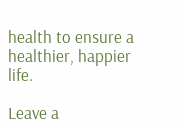health to ensure a healthier, happier life.

Leave a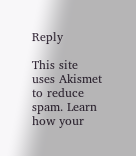Reply

This site uses Akismet to reduce spam. Learn how your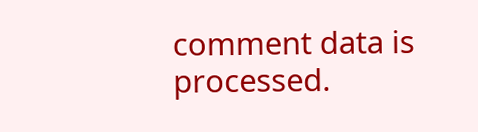comment data is processed.